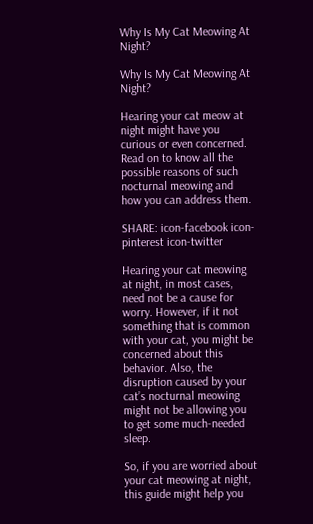Why Is My Cat Meowing At Night?

Why Is My Cat Meowing At Night?

Hearing your cat meow at night might have you curious or even concerned. Read on to know all the possible reasons of such nocturnal meowing and how you can address them.

SHARE: icon-facebook icon-pinterest icon-twitter

Hearing your cat meowing at night, in most cases, need not be a cause for worry. However, if it not something that is common with your cat, you might be concerned about this behavior. Also, the disruption caused by your cat’s nocturnal meowing might not be allowing you to get some much-needed sleep.

So, if you are worried about your cat meowing at night, this guide might help you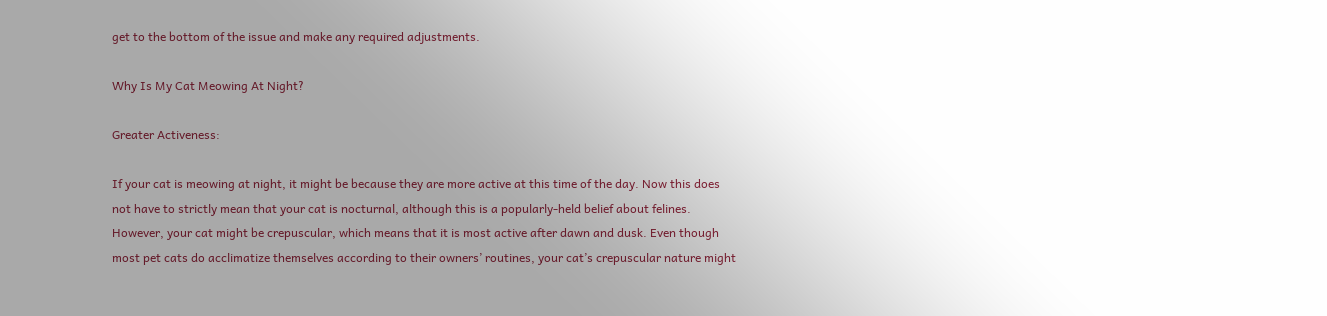get to the bottom of the issue and make any required adjustments.

Why Is My Cat Meowing At Night?

Greater Activeness:

If your cat is meowing at night, it might be because they are more active at this time of the day. Now this does not have to strictly mean that your cat is nocturnal, although this is a popularly-held belief about felines. However, your cat might be crepuscular, which means that it is most active after dawn and dusk. Even though most pet cats do acclimatize themselves according to their owners’ routines, your cat’s crepuscular nature might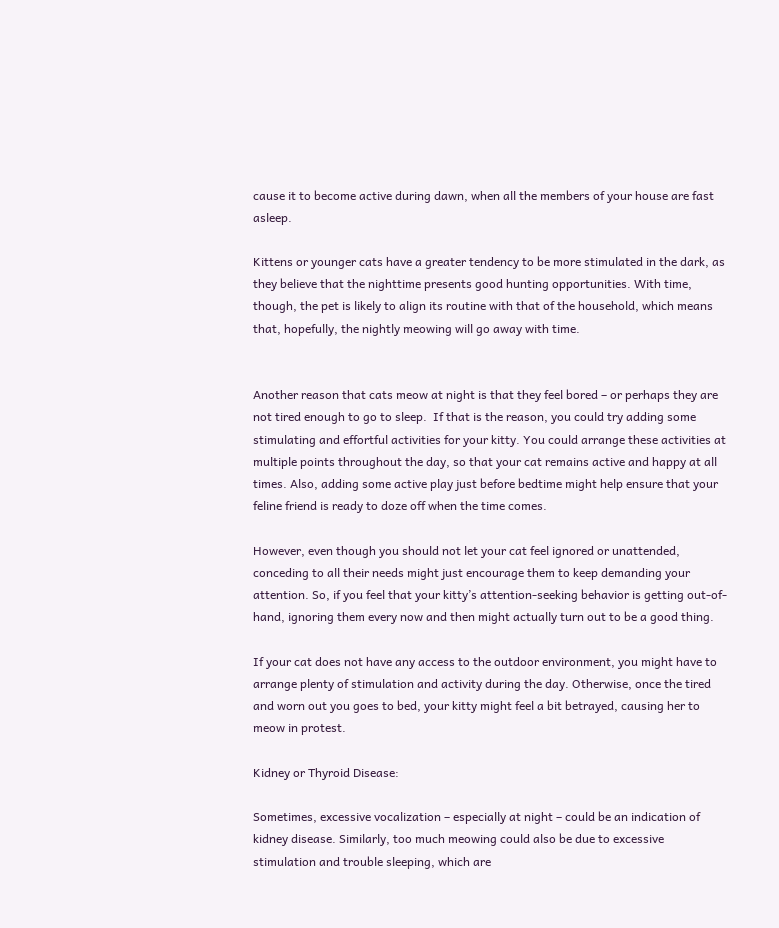cause it to become active during dawn, when all the members of your house are fast asleep.

Kittens or younger cats have a greater tendency to be more stimulated in the dark, as they believe that the nighttime presents good hunting opportunities. With time, though, the pet is likely to align its routine with that of the household, which means that, hopefully, the nightly meowing will go away with time.


Another reason that cats meow at night is that they feel bored – or perhaps they are not tired enough to go to sleep.  If that is the reason, you could try adding some stimulating and effortful activities for your kitty. You could arrange these activities at multiple points throughout the day, so that your cat remains active and happy at all times. Also, adding some active play just before bedtime might help ensure that your feline friend is ready to doze off when the time comes.

However, even though you should not let your cat feel ignored or unattended, conceding to all their needs might just encourage them to keep demanding your attention. So, if you feel that your kitty’s attention-seeking behavior is getting out-of-hand, ignoring them every now and then might actually turn out to be a good thing.

If your cat does not have any access to the outdoor environment, you might have to arrange plenty of stimulation and activity during the day. Otherwise, once the tired and worn out you goes to bed, your kitty might feel a bit betrayed, causing her to meow in protest.

Kidney or Thyroid Disease:

Sometimes, excessive vocalization – especially at night – could be an indication of kidney disease. Similarly, too much meowing could also be due to excessive stimulation and trouble sleeping, which are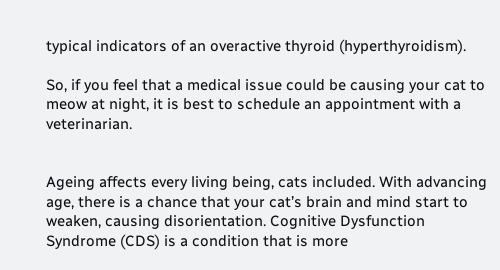typical indicators of an overactive thyroid (hyperthyroidism).

So, if you feel that a medical issue could be causing your cat to meow at night, it is best to schedule an appointment with a veterinarian.


Ageing affects every living being, cats included. With advancing age, there is a chance that your cat’s brain and mind start to weaken, causing disorientation. Cognitive Dysfunction Syndrome (CDS) is a condition that is more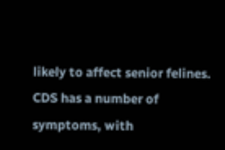likely to affect senior felines. CDS has a number of symptoms, with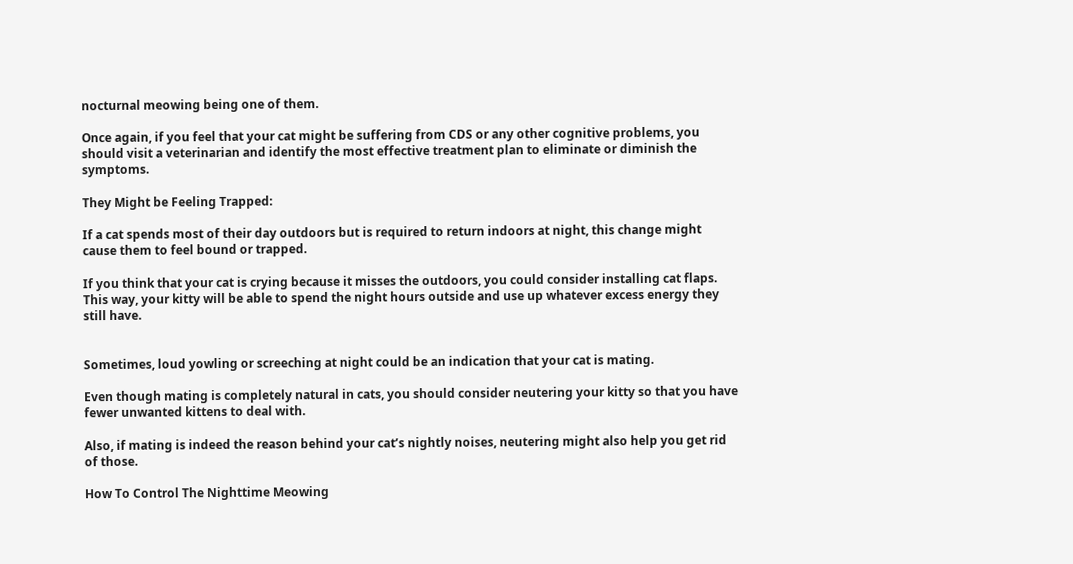nocturnal meowing being one of them.

Once again, if you feel that your cat might be suffering from CDS or any other cognitive problems, you should visit a veterinarian and identify the most effective treatment plan to eliminate or diminish the symptoms.

They Might be Feeling Trapped:

If a cat spends most of their day outdoors but is required to return indoors at night, this change might cause them to feel bound or trapped.

If you think that your cat is crying because it misses the outdoors, you could consider installing cat flaps. This way, your kitty will be able to spend the night hours outside and use up whatever excess energy they still have.


Sometimes, loud yowling or screeching at night could be an indication that your cat is mating.

Even though mating is completely natural in cats, you should consider neutering your kitty so that you have fewer unwanted kittens to deal with.

Also, if mating is indeed the reason behind your cat’s nightly noises, neutering might also help you get rid of those.

How To Control The Nighttime Meowing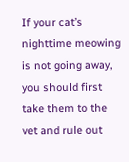If your cat’s nighttime meowing is not going away, you should first take them to the vet and rule out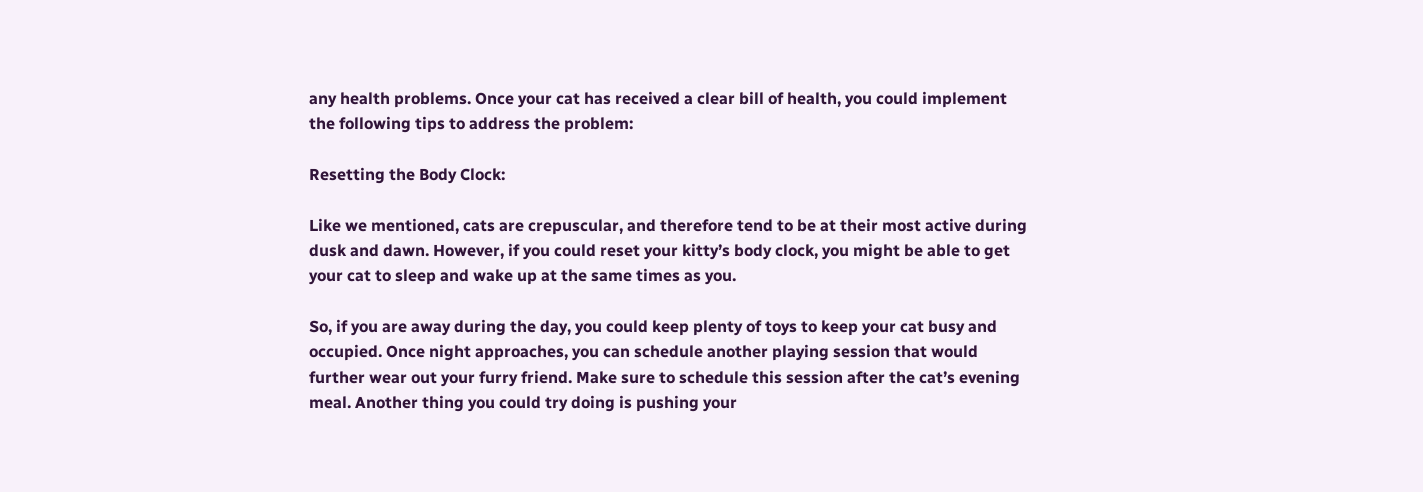any health problems. Once your cat has received a clear bill of health, you could implement the following tips to address the problem:

Resetting the Body Clock:

Like we mentioned, cats are crepuscular, and therefore tend to be at their most active during dusk and dawn. However, if you could reset your kitty’s body clock, you might be able to get your cat to sleep and wake up at the same times as you.

So, if you are away during the day, you could keep plenty of toys to keep your cat busy and occupied. Once night approaches, you can schedule another playing session that would further wear out your furry friend. Make sure to schedule this session after the cat’s evening meal. Another thing you could try doing is pushing your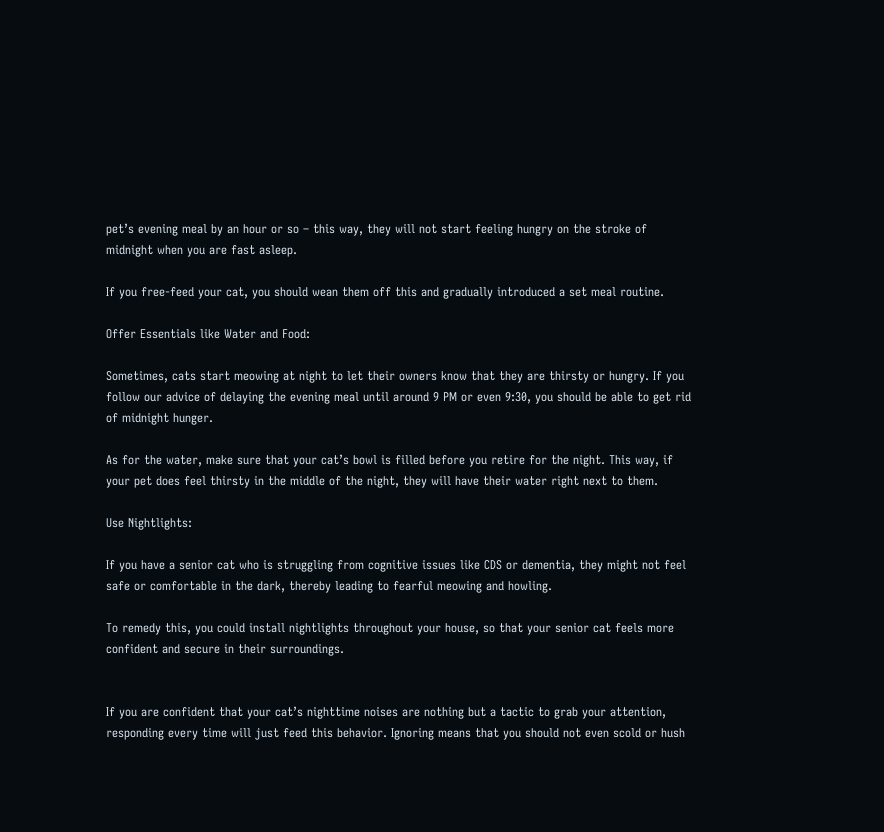pet’s evening meal by an hour or so – this way, they will not start feeling hungry on the stroke of midnight when you are fast asleep.

If you free-feed your cat, you should wean them off this and gradually introduced a set meal routine.

Offer Essentials like Water and Food:

Sometimes, cats start meowing at night to let their owners know that they are thirsty or hungry. If you follow our advice of delaying the evening meal until around 9 PM or even 9:30, you should be able to get rid of midnight hunger.

As for the water, make sure that your cat’s bowl is filled before you retire for the night. This way, if your pet does feel thirsty in the middle of the night, they will have their water right next to them.

Use Nightlights:

If you have a senior cat who is struggling from cognitive issues like CDS or dementia, they might not feel safe or comfortable in the dark, thereby leading to fearful meowing and howling.

To remedy this, you could install nightlights throughout your house, so that your senior cat feels more confident and secure in their surroundings.


If you are confident that your cat’s nighttime noises are nothing but a tactic to grab your attention, responding every time will just feed this behavior. Ignoring means that you should not even scold or hush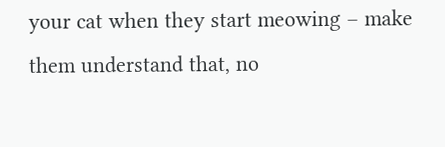your cat when they start meowing – make them understand that, no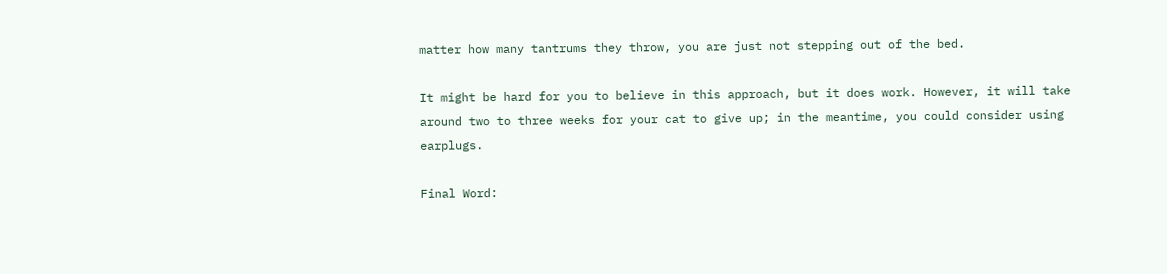matter how many tantrums they throw, you are just not stepping out of the bed.

It might be hard for you to believe in this approach, but it does work. However, it will take around two to three weeks for your cat to give up; in the meantime, you could consider using earplugs.

Final Word: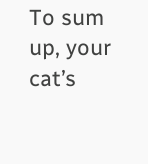To sum up, your cat’s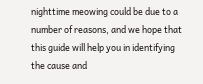nighttime meowing could be due to a number of reasons, and we hope that this guide will help you in identifying the cause and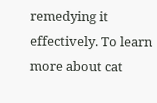remedying it effectively. To learn more about cat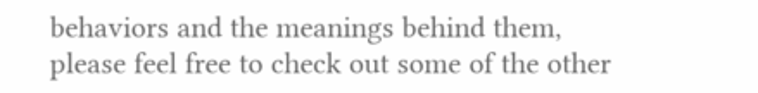behaviors and the meanings behind them, please feel free to check out some of the other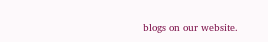blogs on our website.